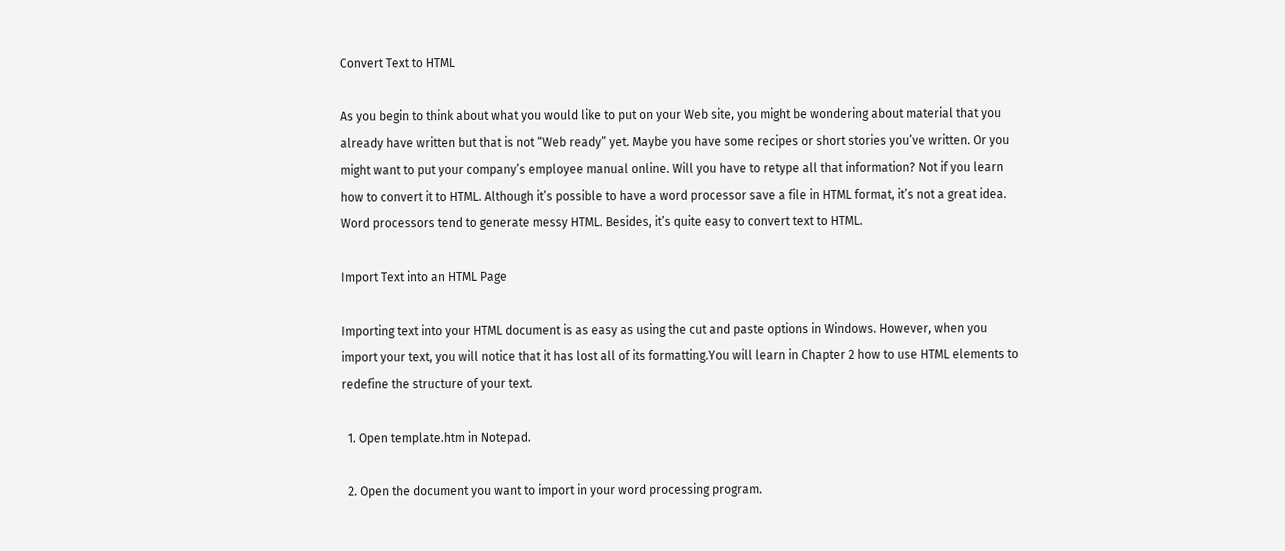Convert Text to HTML

As you begin to think about what you would like to put on your Web site, you might be wondering about material that you already have written but that is not “Web ready” yet. Maybe you have some recipes or short stories you’ve written. Or you might want to put your company’s employee manual online. Will you have to retype all that information? Not if you learn how to convert it to HTML. Although it’s possible to have a word processor save a file in HTML format, it’s not a great idea. Word processors tend to generate messy HTML. Besides, it’s quite easy to convert text to HTML.

Import Text into an HTML Page

Importing text into your HTML document is as easy as using the cut and paste options in Windows. However, when you import your text, you will notice that it has lost all of its formatting.You will learn in Chapter 2 how to use HTML elements to redefine the structure of your text.

  1. Open template.htm in Notepad.

  2. Open the document you want to import in your word processing program.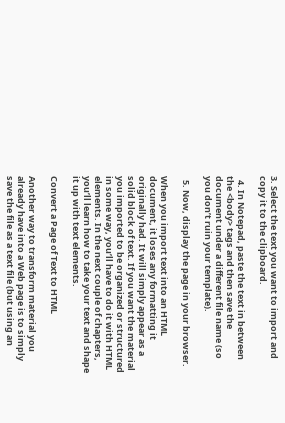3. Select the text you want to import and copy it to the clipboard.

  4. In Notepad, paste the text in between the <body> tags and then save the document under a different file name (so you don’t ruin your template).

  5. Now, display the page in your browser.

When you import text into an HTML document, it loses any formatting it originally had. It will simply appear as a solid block of text. If you want the material you imported to be organized or structured in some way, you’ll have to do it with HTML elements. In the next couple of chapters, you’ll learn how to take your text and shape it up with text elements.

Convert a Page of Text to HTML

Another way to transform material you already have into a Web page is to simply save the file as a text file (but using an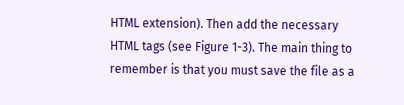HTML extension). Then add the necessary HTML tags (see Figure 1-3). The main thing to remember is that you must save the file as a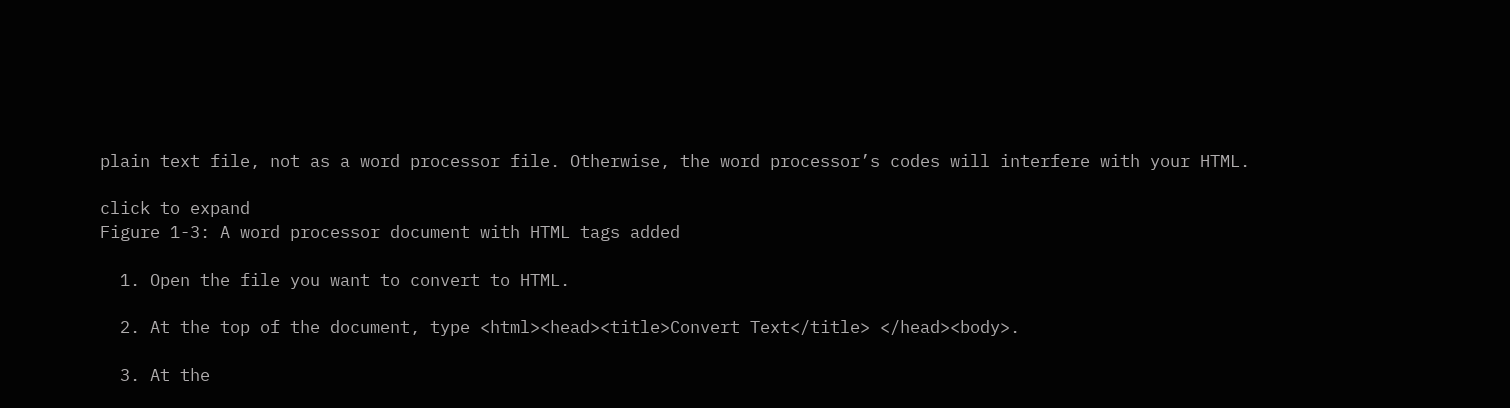plain text file, not as a word processor file. Otherwise, the word processor’s codes will interfere with your HTML.

click to expand
Figure 1-3: A word processor document with HTML tags added

  1. Open the file you want to convert to HTML.

  2. At the top of the document, type <html><head><title>Convert Text</title> </head><body>.

  3. At the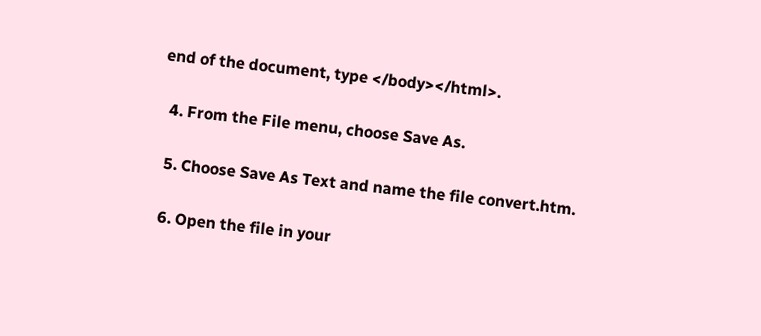end of the document, type </body></html>.

  4. From the File menu, choose Save As.

  5. Choose Save As Text and name the file convert.htm.

  6. Open the file in your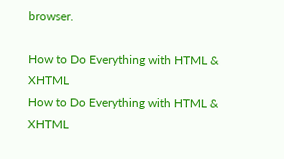browser.

How to Do Everything with HTML & XHTML
How to Do Everything with HTML & XHTML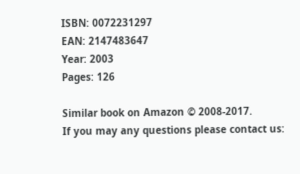ISBN: 0072231297
EAN: 2147483647
Year: 2003
Pages: 126

Similar book on Amazon © 2008-2017.
If you may any questions please contact us: